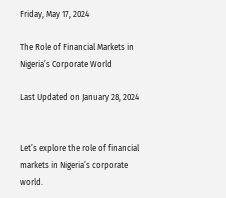Friday, May 17, 2024

The Role of Financial Markets in Nigeria’s Corporate World

Last Updated on January 28, 2024


Let’s explore the role of financial markets in Nigeria’s corporate world.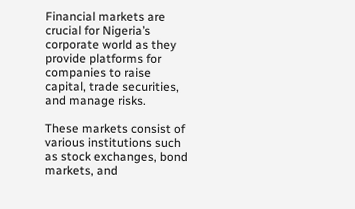Financial markets are crucial for Nigeria’s corporate world as they provide platforms for companies to raise capital, trade securities, and manage risks.

These markets consist of various institutions such as stock exchanges, bond markets, and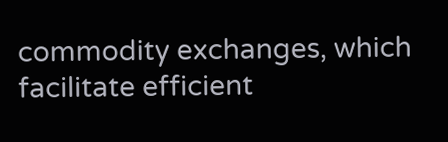commodity exchanges, which facilitate efficient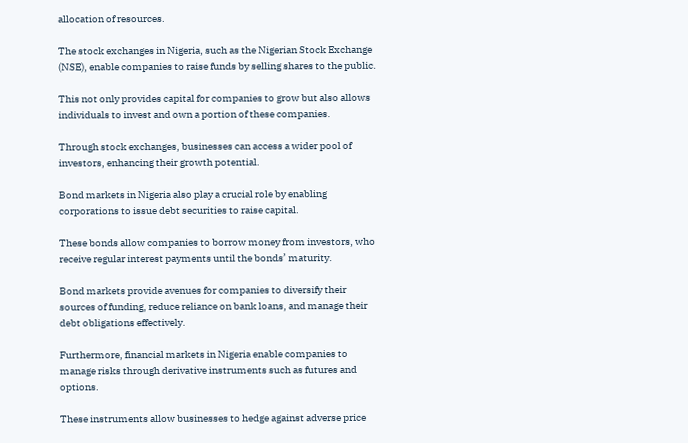allocation of resources.

The stock exchanges in Nigeria, such as the Nigerian Stock Exchange (NSE), enable companies to raise funds by selling shares to the public.

This not only provides capital for companies to grow but also allows individuals to invest and own a portion of these companies.

Through stock exchanges, businesses can access a wider pool of investors, enhancing their growth potential.

Bond markets in Nigeria also play a crucial role by enabling corporations to issue debt securities to raise capital.

These bonds allow companies to borrow money from investors, who receive regular interest payments until the bonds’ maturity.

Bond markets provide avenues for companies to diversify their sources of funding, reduce reliance on bank loans, and manage their debt obligations effectively.

Furthermore, financial markets in Nigeria enable companies to manage risks through derivative instruments such as futures and options.

These instruments allow businesses to hedge against adverse price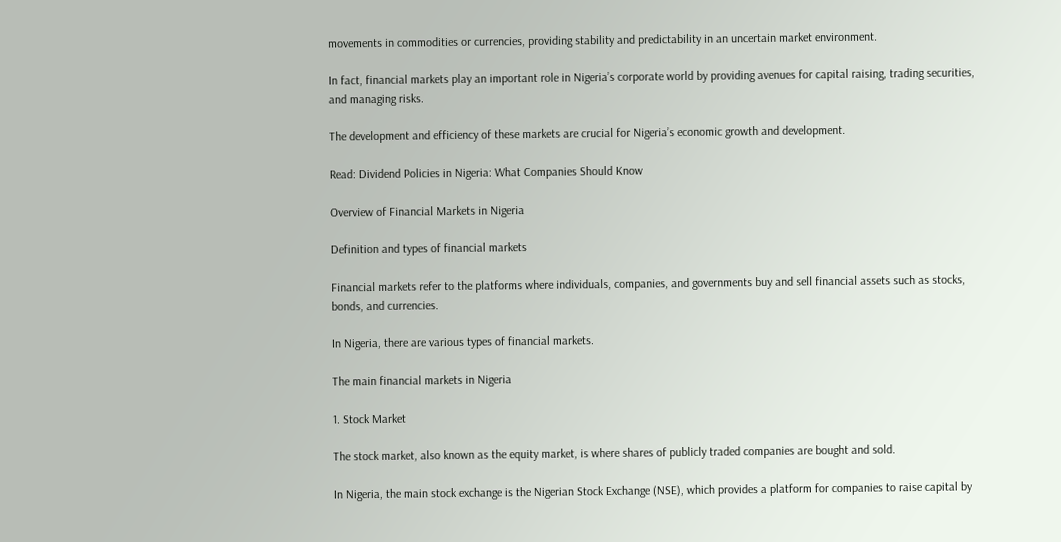movements in commodities or currencies, providing stability and predictability in an uncertain market environment.

In fact, financial markets play an important role in Nigeria’s corporate world by providing avenues for capital raising, trading securities, and managing risks.

The development and efficiency of these markets are crucial for Nigeria’s economic growth and development.

Read: Dividend Policies in Nigeria: What Companies Should Know

Overview of Financial Markets in Nigeria

Definition and types of financial markets

Financial markets refer to the platforms where individuals, companies, and governments buy and sell financial assets such as stocks, bonds, and currencies.

In Nigeria, there are various types of financial markets.

The main financial markets in Nigeria

1. Stock Market

The stock market, also known as the equity market, is where shares of publicly traded companies are bought and sold.

In Nigeria, the main stock exchange is the Nigerian Stock Exchange (NSE), which provides a platform for companies to raise capital by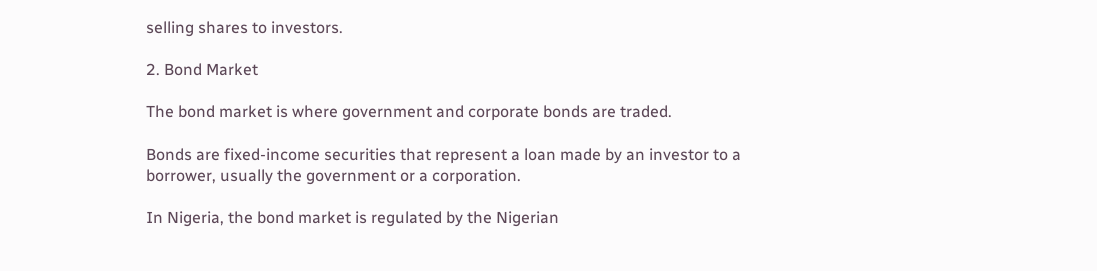selling shares to investors.

2. Bond Market

The bond market is where government and corporate bonds are traded.

Bonds are fixed-income securities that represent a loan made by an investor to a borrower, usually the government or a corporation.

In Nigeria, the bond market is regulated by the Nigerian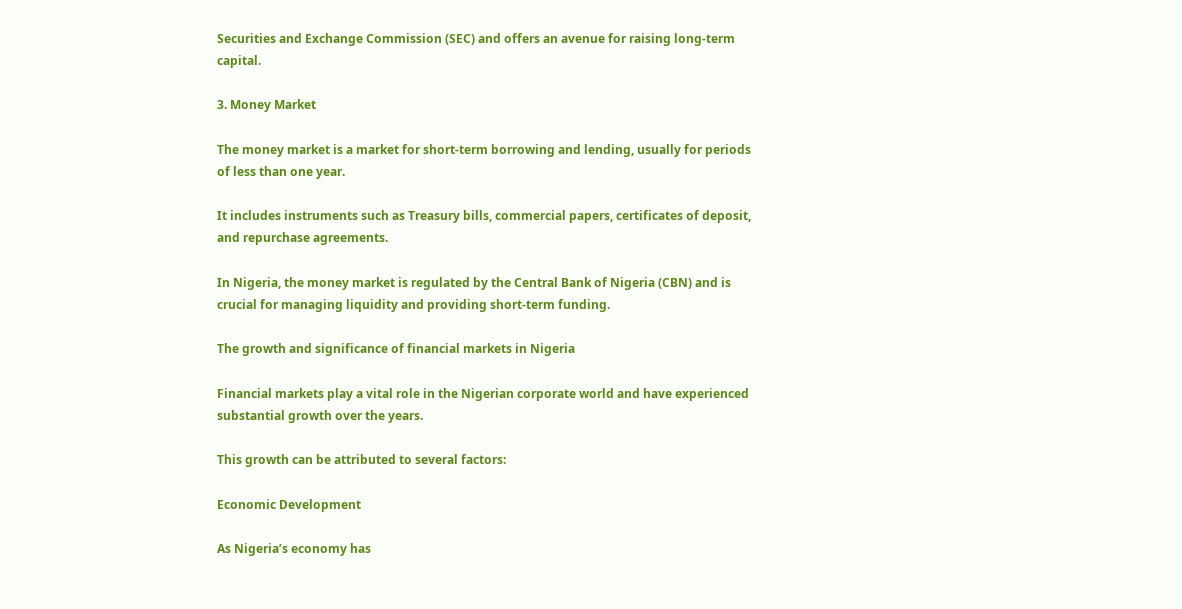Securities and Exchange Commission (SEC) and offers an avenue for raising long-term capital.

3. Money Market

The money market is a market for short-term borrowing and lending, usually for periods of less than one year.

It includes instruments such as Treasury bills, commercial papers, certificates of deposit, and repurchase agreements.

In Nigeria, the money market is regulated by the Central Bank of Nigeria (CBN) and is crucial for managing liquidity and providing short-term funding.

The growth and significance of financial markets in Nigeria

Financial markets play a vital role in the Nigerian corporate world and have experienced substantial growth over the years.

This growth can be attributed to several factors:

Economic Development

As Nigeria’s economy has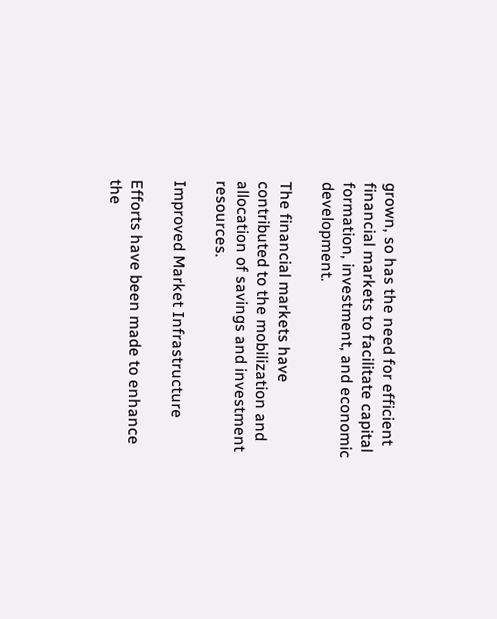grown, so has the need for efficient financial markets to facilitate capital formation, investment, and economic development.

The financial markets have contributed to the mobilization and allocation of savings and investment resources.

Improved Market Infrastructure

Efforts have been made to enhance the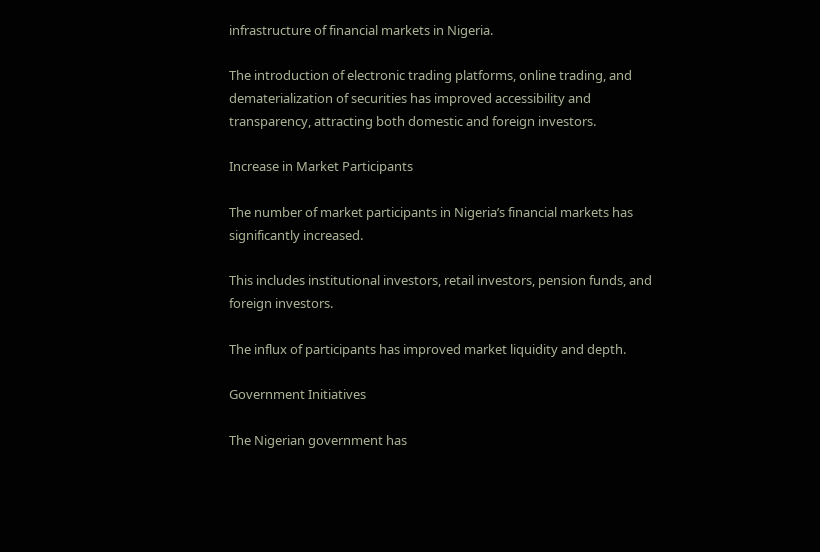infrastructure of financial markets in Nigeria.

The introduction of electronic trading platforms, online trading, and dematerialization of securities has improved accessibility and transparency, attracting both domestic and foreign investors.

Increase in Market Participants

The number of market participants in Nigeria’s financial markets has significantly increased.

This includes institutional investors, retail investors, pension funds, and foreign investors.

The influx of participants has improved market liquidity and depth.

Government Initiatives

The Nigerian government has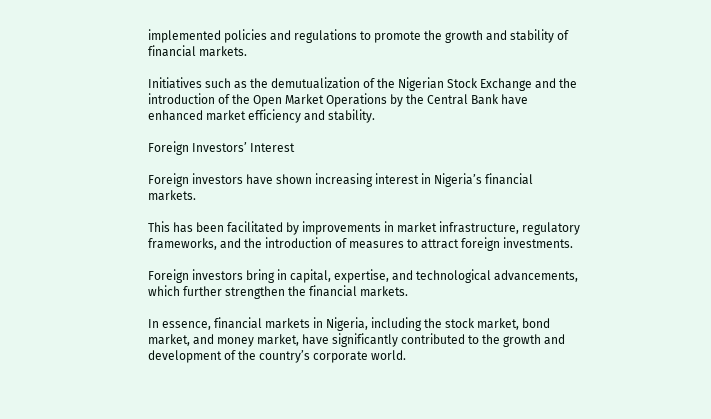implemented policies and regulations to promote the growth and stability of financial markets.

Initiatives such as the demutualization of the Nigerian Stock Exchange and the introduction of the Open Market Operations by the Central Bank have enhanced market efficiency and stability.

Foreign Investors’ Interest

Foreign investors have shown increasing interest in Nigeria’s financial markets.

This has been facilitated by improvements in market infrastructure, regulatory frameworks, and the introduction of measures to attract foreign investments.

Foreign investors bring in capital, expertise, and technological advancements, which further strengthen the financial markets.

In essence, financial markets in Nigeria, including the stock market, bond market, and money market, have significantly contributed to the growth and development of the country’s corporate world.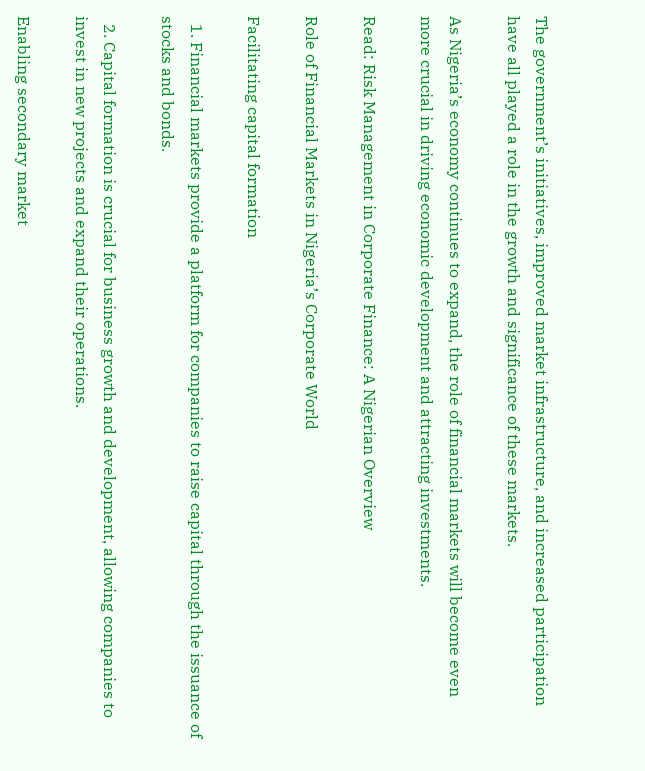The government’s initiatives, improved market infrastructure, and increased participation have all played a role in the growth and significance of these markets.

As Nigeria’s economy continues to expand, the role of financial markets will become even more crucial in driving economic development and attracting investments.

Read: Risk Management in Corporate Finance: A Nigerian Overview

Role of Financial Markets in Nigeria’s Corporate World

Facilitating capital formation

  1. Financial markets provide a platform for companies to raise capital through the issuance of stocks and bonds.

  2. Capital formation is crucial for business growth and development, allowing companies to invest in new projects and expand their operations.

Enabling secondary market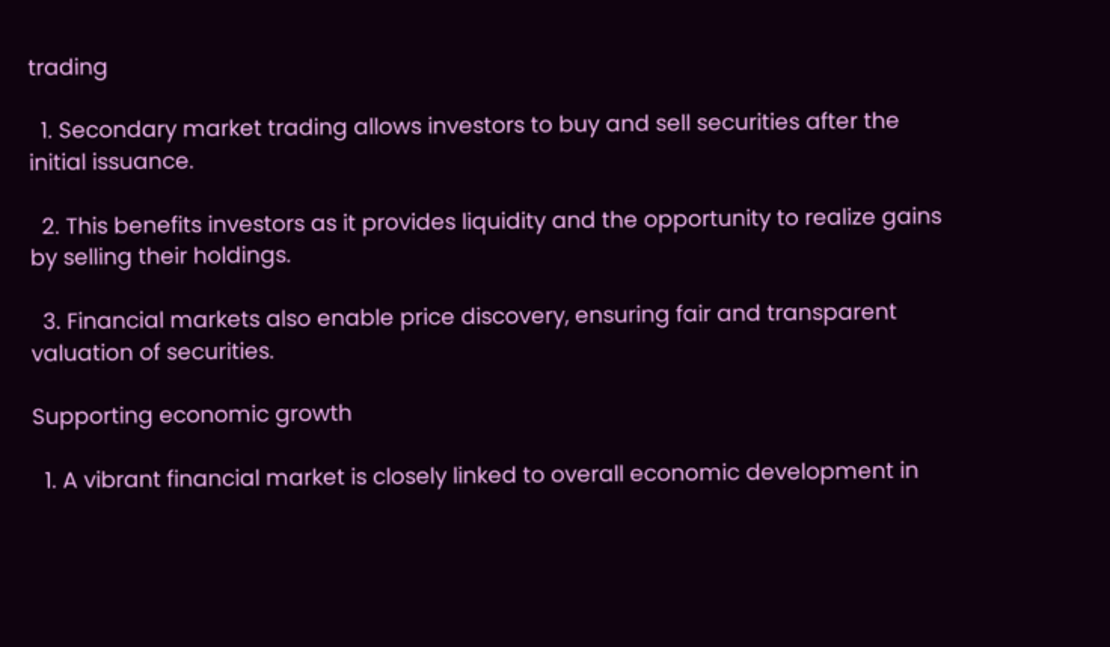trading

  1. Secondary market trading allows investors to buy and sell securities after the initial issuance.

  2. This benefits investors as it provides liquidity and the opportunity to realize gains by selling their holdings.

  3. Financial markets also enable price discovery, ensuring fair and transparent valuation of securities.

Supporting economic growth

  1. A vibrant financial market is closely linked to overall economic development in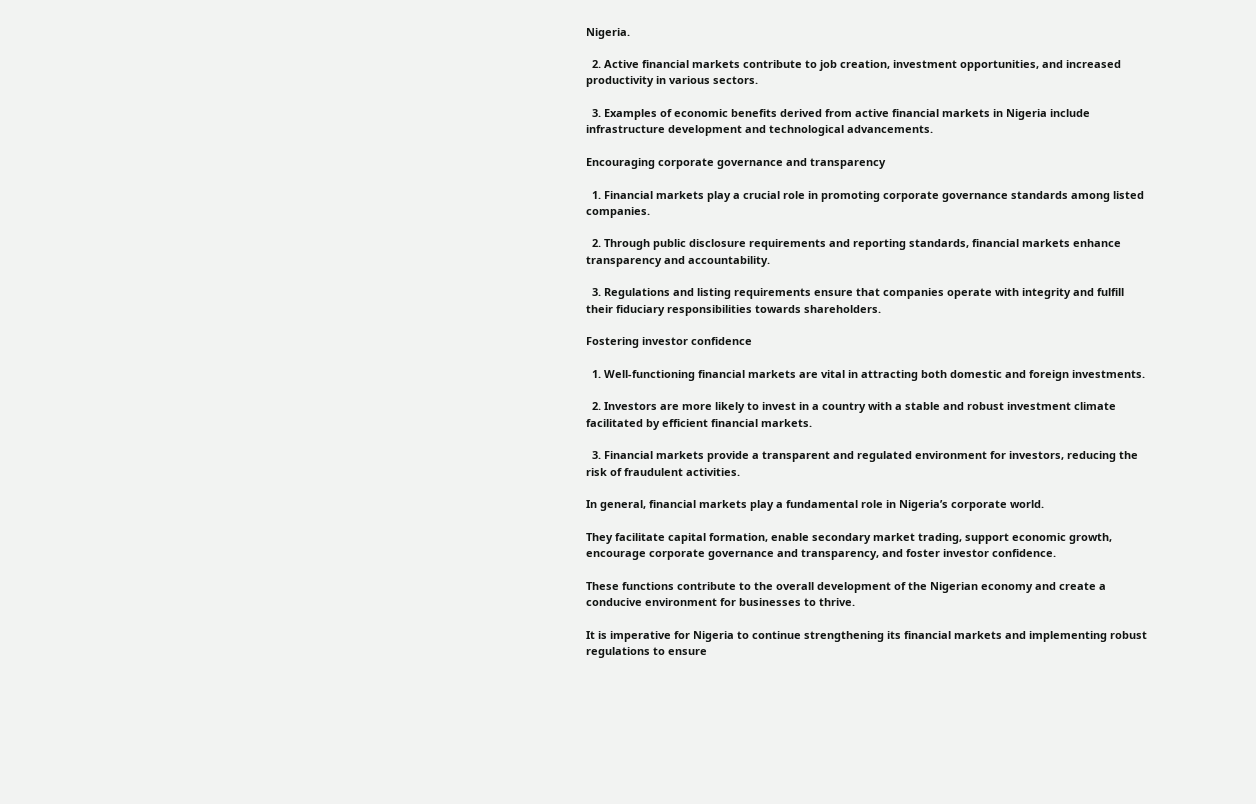Nigeria.

  2. Active financial markets contribute to job creation, investment opportunities, and increased productivity in various sectors.

  3. Examples of economic benefits derived from active financial markets in Nigeria include infrastructure development and technological advancements.

Encouraging corporate governance and transparency

  1. Financial markets play a crucial role in promoting corporate governance standards among listed companies.

  2. Through public disclosure requirements and reporting standards, financial markets enhance transparency and accountability.

  3. Regulations and listing requirements ensure that companies operate with integrity and fulfill their fiduciary responsibilities towards shareholders.

Fostering investor confidence

  1. Well-functioning financial markets are vital in attracting both domestic and foreign investments.

  2. Investors are more likely to invest in a country with a stable and robust investment climate facilitated by efficient financial markets.

  3. Financial markets provide a transparent and regulated environment for investors, reducing the risk of fraudulent activities.

In general, financial markets play a fundamental role in Nigeria’s corporate world.

They facilitate capital formation, enable secondary market trading, support economic growth, encourage corporate governance and transparency, and foster investor confidence.

These functions contribute to the overall development of the Nigerian economy and create a conducive environment for businesses to thrive.

It is imperative for Nigeria to continue strengthening its financial markets and implementing robust regulations to ensure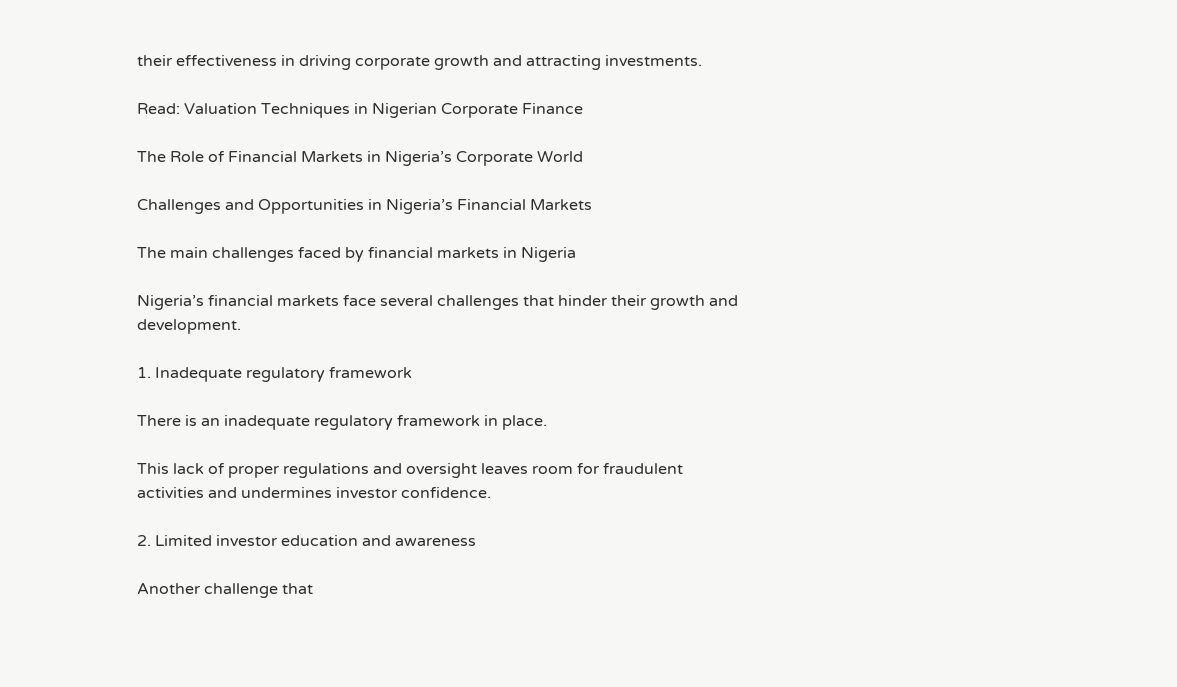their effectiveness in driving corporate growth and attracting investments.

Read: Valuation Techniques in Nigerian Corporate Finance

The Role of Financial Markets in Nigeria’s Corporate World

Challenges and Opportunities in Nigeria’s Financial Markets

The main challenges faced by financial markets in Nigeria

Nigeria’s financial markets face several challenges that hinder their growth and development.

1. Inadequate regulatory framework

There is an inadequate regulatory framework in place.

This lack of proper regulations and oversight leaves room for fraudulent activities and undermines investor confidence.

2. Limited investor education and awareness

Another challenge that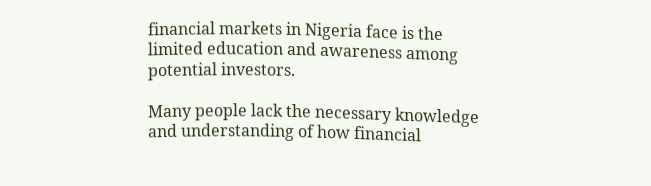financial markets in Nigeria face is the limited education and awareness among potential investors.

Many people lack the necessary knowledge and understanding of how financial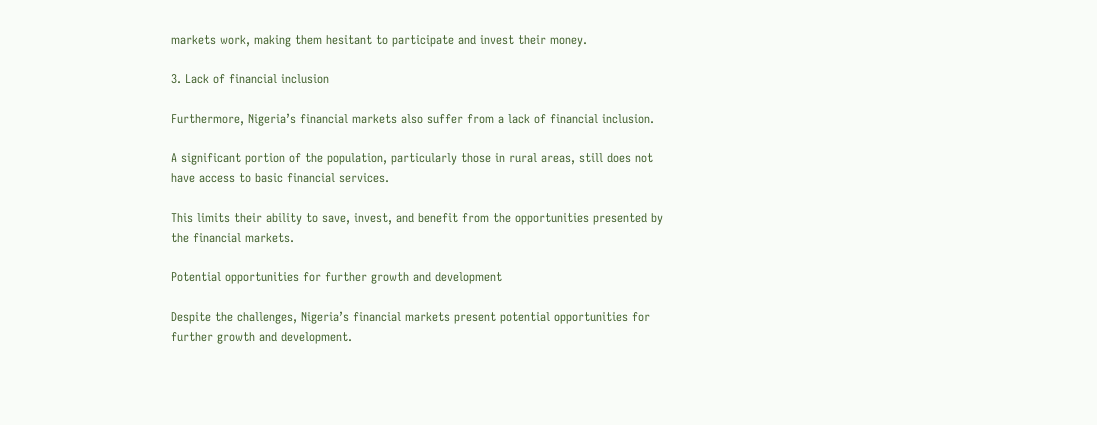markets work, making them hesitant to participate and invest their money.

3. Lack of financial inclusion

Furthermore, Nigeria’s financial markets also suffer from a lack of financial inclusion.

A significant portion of the population, particularly those in rural areas, still does not have access to basic financial services.

This limits their ability to save, invest, and benefit from the opportunities presented by the financial markets.

Potential opportunities for further growth and development

Despite the challenges, Nigeria’s financial markets present potential opportunities for further growth and development.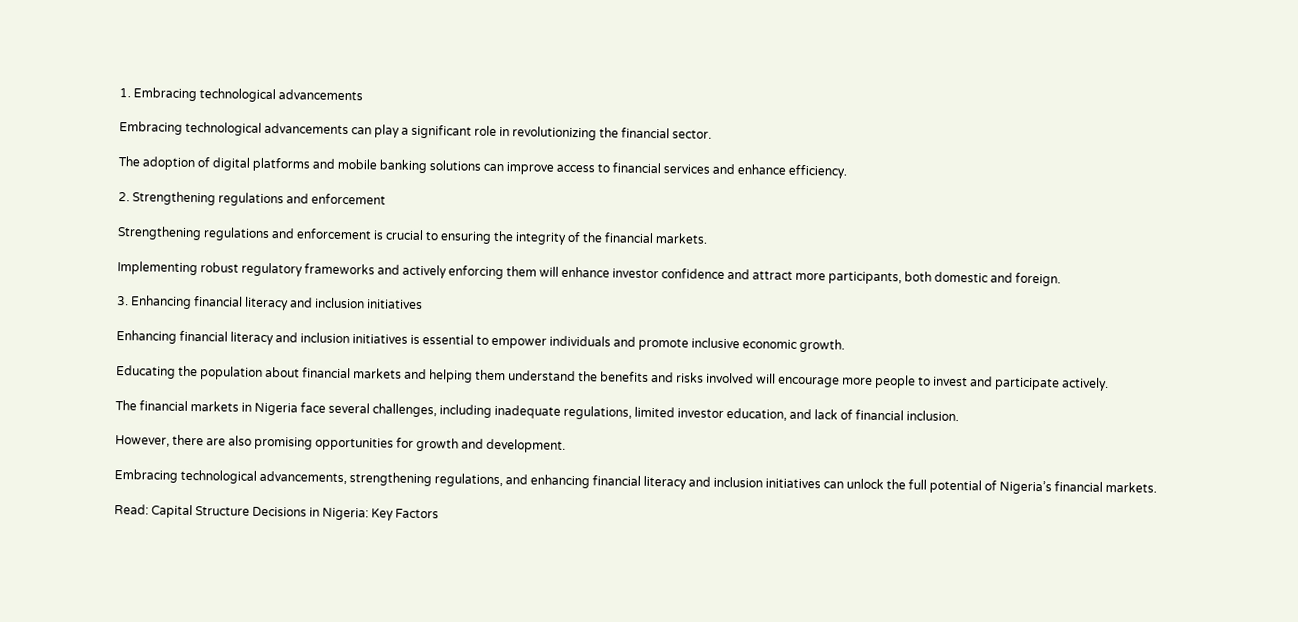1. Embracing technological advancements

Embracing technological advancements can play a significant role in revolutionizing the financial sector.

The adoption of digital platforms and mobile banking solutions can improve access to financial services and enhance efficiency.

2. Strengthening regulations and enforcement

Strengthening regulations and enforcement is crucial to ensuring the integrity of the financial markets.

Implementing robust regulatory frameworks and actively enforcing them will enhance investor confidence and attract more participants, both domestic and foreign.

3. Enhancing financial literacy and inclusion initiatives

Enhancing financial literacy and inclusion initiatives is essential to empower individuals and promote inclusive economic growth.

Educating the population about financial markets and helping them understand the benefits and risks involved will encourage more people to invest and participate actively.

The financial markets in Nigeria face several challenges, including inadequate regulations, limited investor education, and lack of financial inclusion.

However, there are also promising opportunities for growth and development.

Embracing technological advancements, strengthening regulations, and enhancing financial literacy and inclusion initiatives can unlock the full potential of Nigeria’s financial markets.

Read: Capital Structure Decisions in Nigeria: Key Factors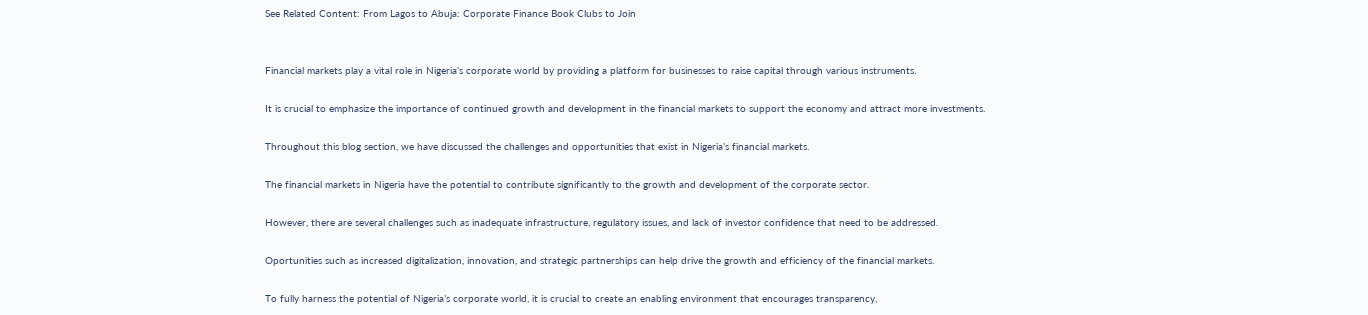See Related Content: From Lagos to Abuja: Corporate Finance Book Clubs to Join


Financial markets play a vital role in Nigeria’s corporate world by providing a platform for businesses to raise capital through various instruments.

It is crucial to emphasize the importance of continued growth and development in the financial markets to support the economy and attract more investments.

Throughout this blog section, we have discussed the challenges and opportunities that exist in Nigeria’s financial markets.

The financial markets in Nigeria have the potential to contribute significantly to the growth and development of the corporate sector.

However, there are several challenges such as inadequate infrastructure, regulatory issues, and lack of investor confidence that need to be addressed.

Oportunities such as increased digitalization, innovation, and strategic partnerships can help drive the growth and efficiency of the financial markets.

To fully harness the potential of Nigeria’s corporate world, it is crucial to create an enabling environment that encourages transparency,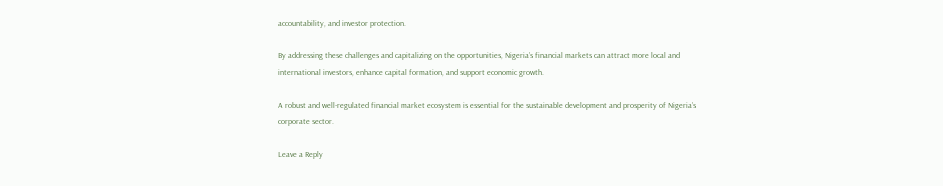accountability, and investor protection.

By addressing these challenges and capitalizing on the opportunities, Nigeria’s financial markets can attract more local and international investors, enhance capital formation, and support economic growth.

A robust and well-regulated financial market ecosystem is essential for the sustainable development and prosperity of Nigeria’s corporate sector.

Leave a Reply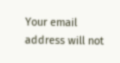Your email address will not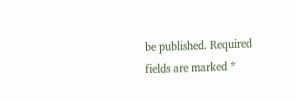be published. Required fields are marked *